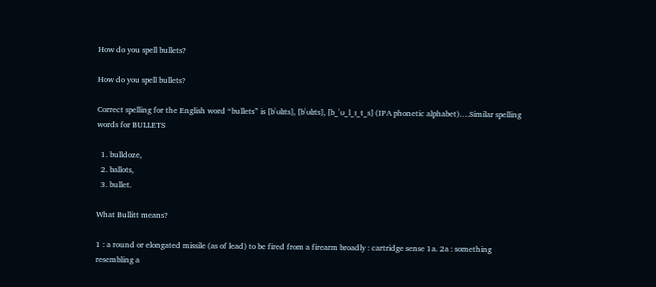How do you spell bullets?

How do you spell bullets?

Correct spelling for the English word “bullets” is [bˈʊlɪts], [bˈʊlɪts], [b_ˈʊ_l_ɪ_t_s] (IPA phonetic alphabet)….Similar spelling words for BULLETS

  1. bulldoze,
  2. ballots,
  3. bullet.

What Bullitt means?

1 : a round or elongated missile (as of lead) to be fired from a firearm broadly : cartridge sense 1a. 2a : something resembling a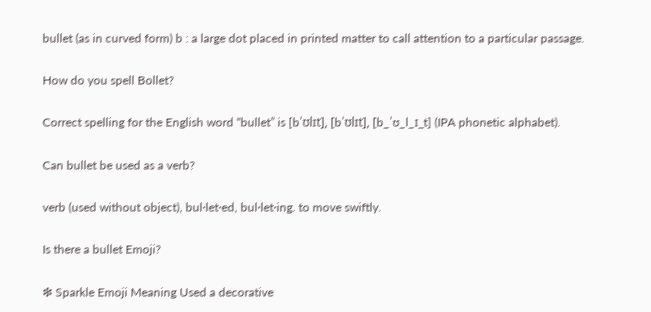bullet (as in curved form) b : a large dot placed in printed matter to call attention to a particular passage.

How do you spell Bollet?

Correct spelling for the English word “bullet” is [bˈʊlɪt], [bˈʊlɪt], [b_ˈʊ_l_ɪ_t] (IPA phonetic alphabet).

Can bullet be used as a verb?

verb (used without object), bul·let·ed, bul·let·ing. to move swiftly.

Is there a bullet Emoji?

❇ Sparkle Emoji Meaning Used a decorative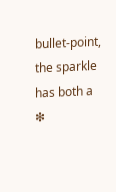bullet-point, the sparkle has both a ❇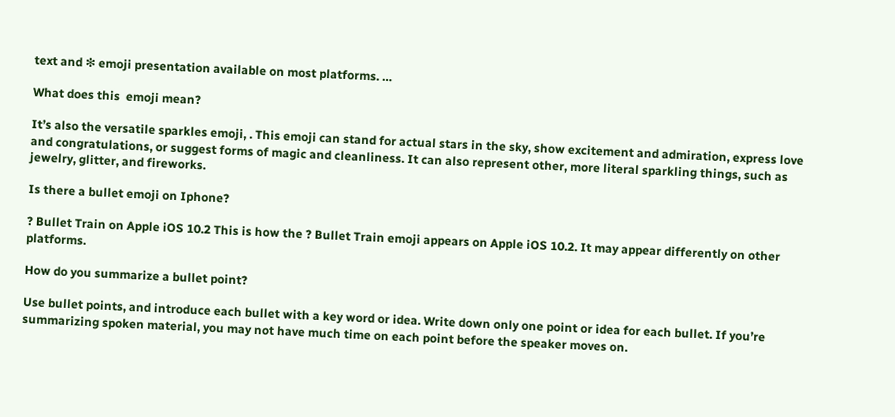text and ❇ emoji presentation available on most platforms. …

What does this  emoji mean?

It’s also the versatile sparkles emoji, . This emoji can stand for actual stars in the sky, show excitement and admiration, express love and congratulations, or suggest forms of magic and cleanliness. It can also represent other, more literal sparkling things, such as jewelry, glitter, and fireworks.

Is there a bullet emoji on Iphone?

? Bullet Train on Apple iOS 10.2 This is how the ? Bullet Train emoji appears on Apple iOS 10.2. It may appear differently on other platforms.

How do you summarize a bullet point?

Use bullet points, and introduce each bullet with a key word or idea. Write down only one point or idea for each bullet. If you’re summarizing spoken material, you may not have much time on each point before the speaker moves on.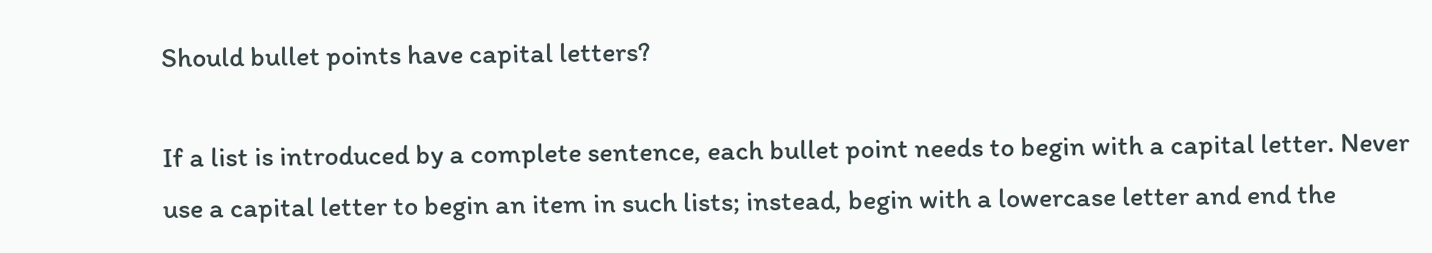Should bullet points have capital letters?

If a list is introduced by a complete sentence, each bullet point needs to begin with a capital letter. Never use a capital letter to begin an item in such lists; instead, begin with a lowercase letter and end the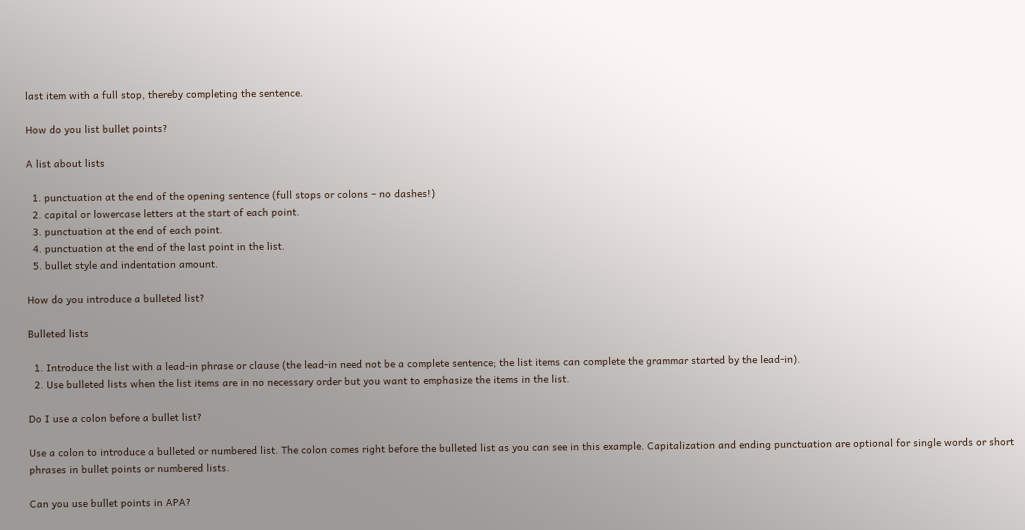last item with a full stop, thereby completing the sentence.

How do you list bullet points?

A list about lists

  1. punctuation at the end of the opening sentence (full stops or colons – no dashes!)
  2. capital or lowercase letters at the start of each point.
  3. punctuation at the end of each point.
  4. punctuation at the end of the last point in the list.
  5. bullet style and indentation amount.

How do you introduce a bulleted list?

Bulleted lists

  1. Introduce the list with a lead-in phrase or clause (the lead-in need not be a complete sentence; the list items can complete the grammar started by the lead-in).
  2. Use bulleted lists when the list items are in no necessary order but you want to emphasize the items in the list.

Do I use a colon before a bullet list?

Use a colon to introduce a bulleted or numbered list. The colon comes right before the bulleted list as you can see in this example. Capitalization and ending punctuation are optional for single words or short phrases in bullet points or numbered lists.

Can you use bullet points in APA?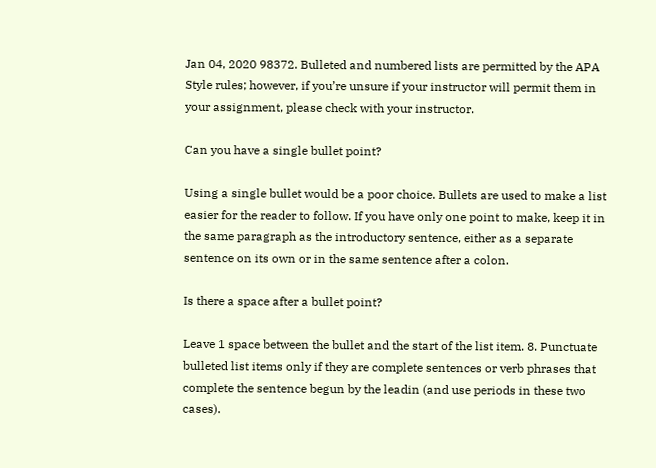Jan 04, 2020 98372. Bulleted and numbered lists are permitted by the APA Style rules; however, if you’re unsure if your instructor will permit them in your assignment, please check with your instructor.

Can you have a single bullet point?

Using a single bullet would be a poor choice. Bullets are used to make a list easier for the reader to follow. If you have only one point to make, keep it in the same paragraph as the introductory sentence, either as a separate sentence on its own or in the same sentence after a colon.

Is there a space after a bullet point?

Leave 1 space between the bullet and the start of the list item. 8. Punctuate bulleted list items only if they are complete sentences or verb phrases that complete the sentence begun by the leadin (and use periods in these two cases).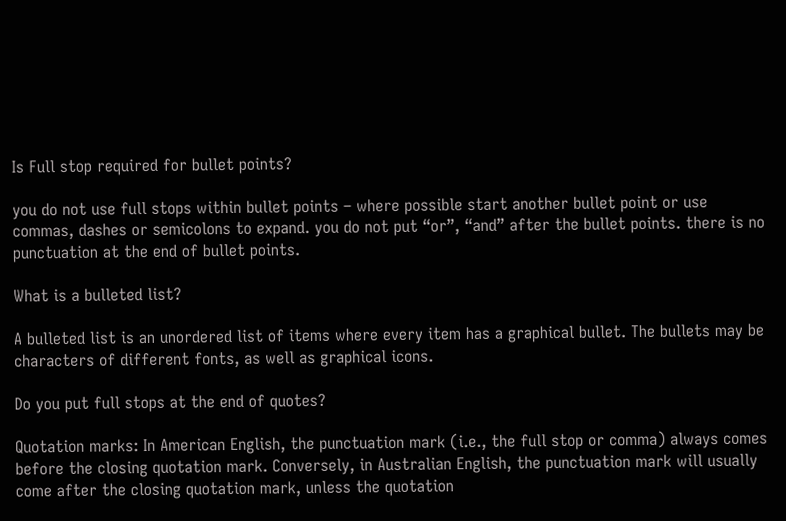Is Full stop required for bullet points?

you do not use full stops within bullet points – where possible start another bullet point or use commas, dashes or semicolons to expand. you do not put “or”, “and” after the bullet points. there is no punctuation at the end of bullet points.

What is a bulleted list?

A bulleted list is an unordered list of items where every item has a graphical bullet. The bullets may be characters of different fonts, as well as graphical icons.

Do you put full stops at the end of quotes?

Quotation marks: In American English, the punctuation mark (i.e., the full stop or comma) always comes before the closing quotation mark. Conversely, in Australian English, the punctuation mark will usually come after the closing quotation mark, unless the quotation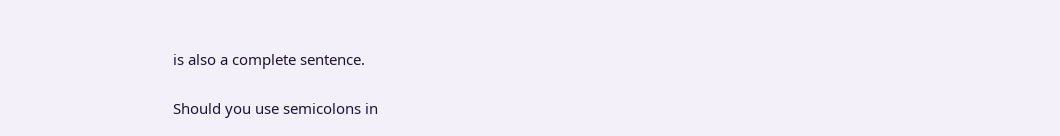is also a complete sentence.

Should you use semicolons in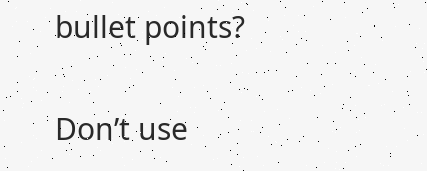bullet points?

Don’t use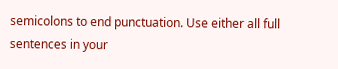semicolons to end punctuation. Use either all full sentences in your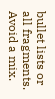bullet lists or all fragments. Avoid a mix.